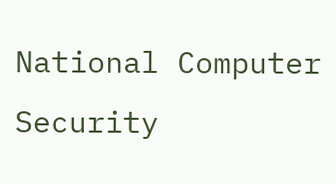National Computer Security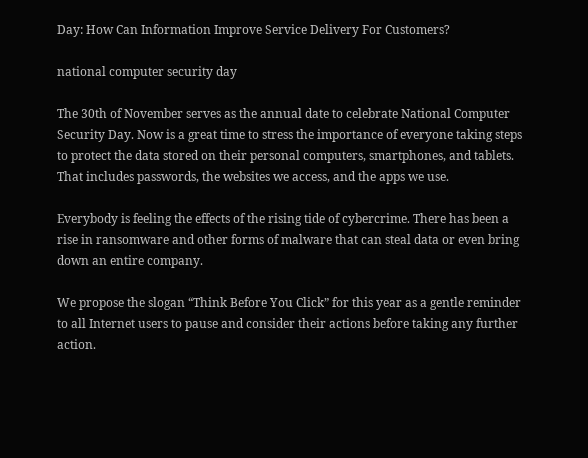Day: How Can Information Improve Service Delivery For Customers?

national computer security day

The 30th of November serves as the annual date to celebrate National Computer Security Day. Now is a great time to stress the importance of everyone taking steps to protect the data stored on their personal computers, smartphones, and tablets. That includes passwords, the websites we access, and the apps we use.

Everybody is feeling the effects of the rising tide of cybercrime. There has been a rise in ransomware and other forms of malware that can steal data or even bring down an entire company.

We propose the slogan “Think Before You Click” for this year as a gentle reminder to all Internet users to pause and consider their actions before taking any further action.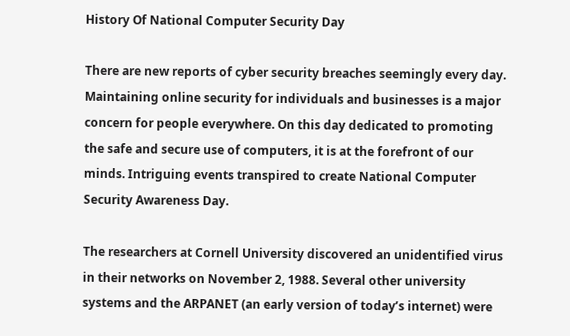History Of National Computer Security Day

There are new reports of cyber security breaches seemingly every day. Maintaining online security for individuals and businesses is a major concern for people everywhere. On this day dedicated to promoting the safe and secure use of computers, it is at the forefront of our minds. Intriguing events transpired to create National Computer Security Awareness Day.

The researchers at Cornell University discovered an unidentified virus in their networks on November 2, 1988. Several other university systems and the ARPANET (an early version of today’s internet) were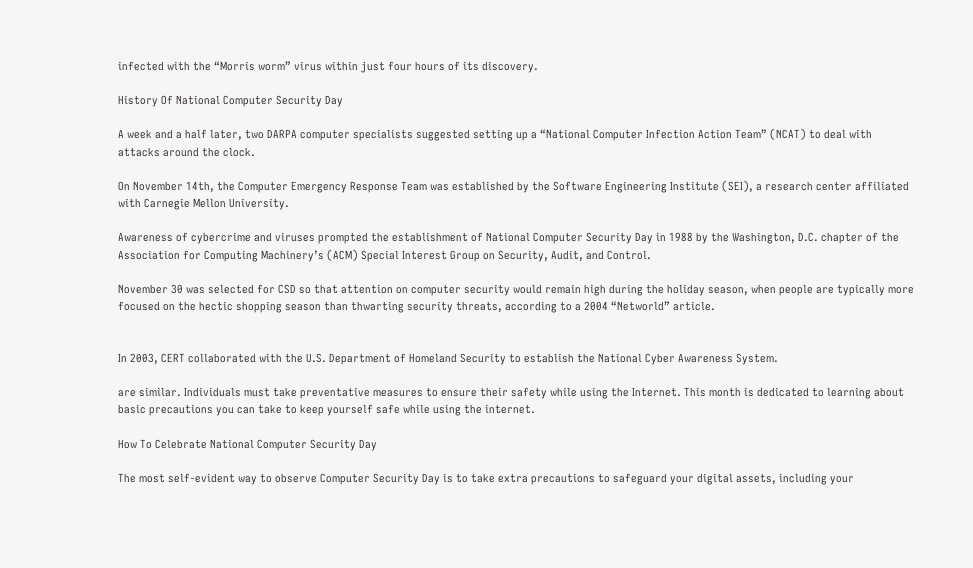infected with the “Morris worm” virus within just four hours of its discovery.

History Of National Computer Security Day

A week and a half later, two DARPA computer specialists suggested setting up a “National Computer Infection Action Team” (NCAT) to deal with attacks around the clock.

On November 14th, the Computer Emergency Response Team was established by the Software Engineering Institute (SEI), a research center affiliated with Carnegie Mellon University.

Awareness of cybercrime and viruses prompted the establishment of National Computer Security Day in 1988 by the Washington, D.C. chapter of the Association for Computing Machinery’s (ACM) Special Interest Group on Security, Audit, and Control.

November 30 was selected for CSD so that attention on computer security would remain high during the holiday season, when people are typically more focused on the hectic shopping season than thwarting security threats, according to a 2004 “Networld” article.


In 2003, CERT collaborated with the U.S. Department of Homeland Security to establish the National Cyber Awareness System.

are similar. Individuals must take preventative measures to ensure their safety while using the Internet. This month is dedicated to learning about basic precautions you can take to keep yourself safe while using the internet.

How To Celebrate National Computer Security Day

The most self-evident way to observe Computer Security Day is to take extra precautions to safeguard your digital assets, including your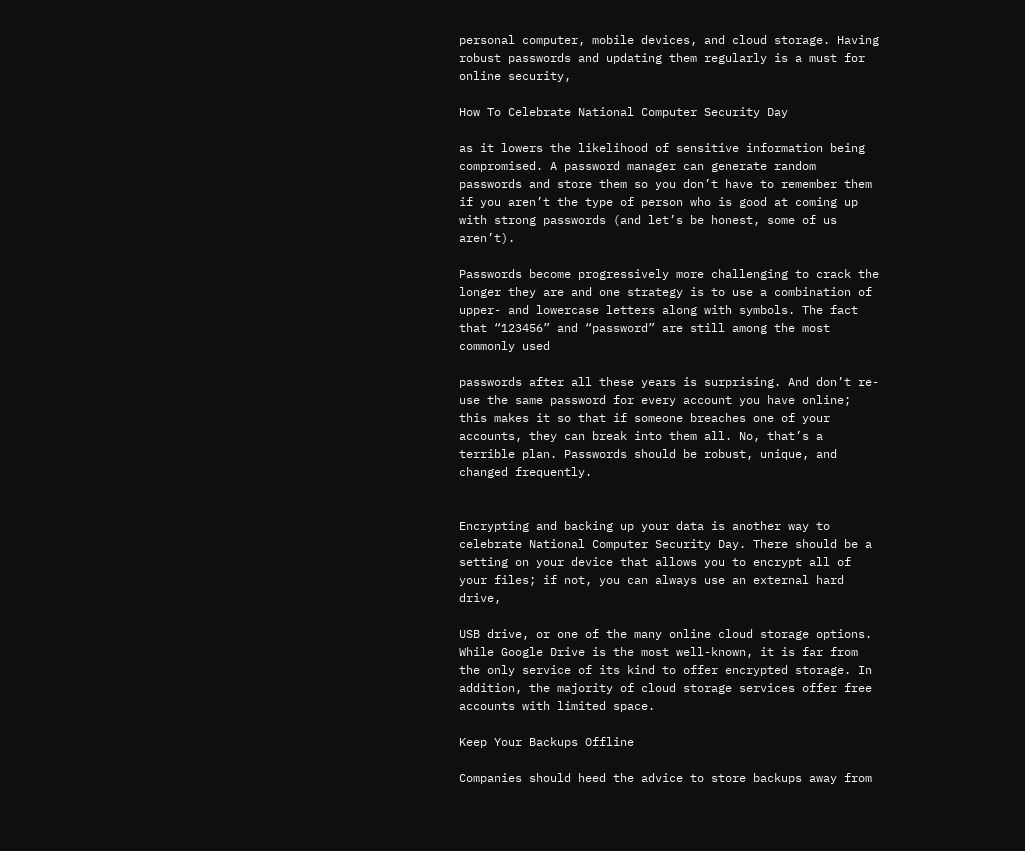personal computer, mobile devices, and cloud storage. Having robust passwords and updating them regularly is a must for online security,

How To Celebrate National Computer Security Day

as it lowers the likelihood of sensitive information being compromised. A password manager can generate random passwords and store them so you don’t have to remember them if you aren’t the type of person who is good at coming up with strong passwords (and let’s be honest, some of us aren’t).

Passwords become progressively more challenging to crack the longer they are and one strategy is to use a combination of upper- and lowercase letters along with symbols. The fact that “123456” and “password” are still among the most commonly used

passwords after all these years is surprising. And don’t re-use the same password for every account you have online; this makes it so that if someone breaches one of your accounts, they can break into them all. No, that’s a terrible plan. Passwords should be robust, unique, and changed frequently.


Encrypting and backing up your data is another way to celebrate National Computer Security Day. There should be a setting on your device that allows you to encrypt all of your files; if not, you can always use an external hard drive,

USB drive, or one of the many online cloud storage options. While Google Drive is the most well-known, it is far from the only service of its kind to offer encrypted storage. In addition, the majority of cloud storage services offer free accounts with limited space.

Keep Your Backups Offline

Companies should heed the advice to store backups away from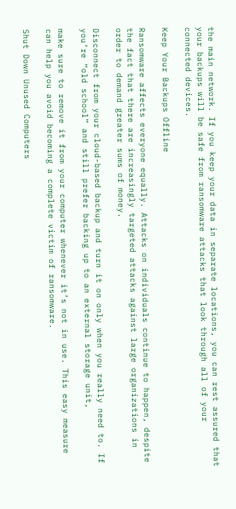the main network. If you keep your data in separate locations, you can rest assured that your backups will be safe from ransomware attacks that look through all of your connected devices.

Keep Your Backups Offline

Ransomware affects everyone equally. Attacks on individuals continue to happen, despite the fact that there are increasingly targeted attacks against large organizations in order to demand greater sums of money.

Disconnect from your cloud-based backup and turn it on only when you really need to. If you’re “old school” and still prefer backing up to an external storage unit,

make sure to remove it from your computer whenever it’s not in use. This easy measure can help you avoid becoming a complete victim of ransomware.

Shut Down Unused Computers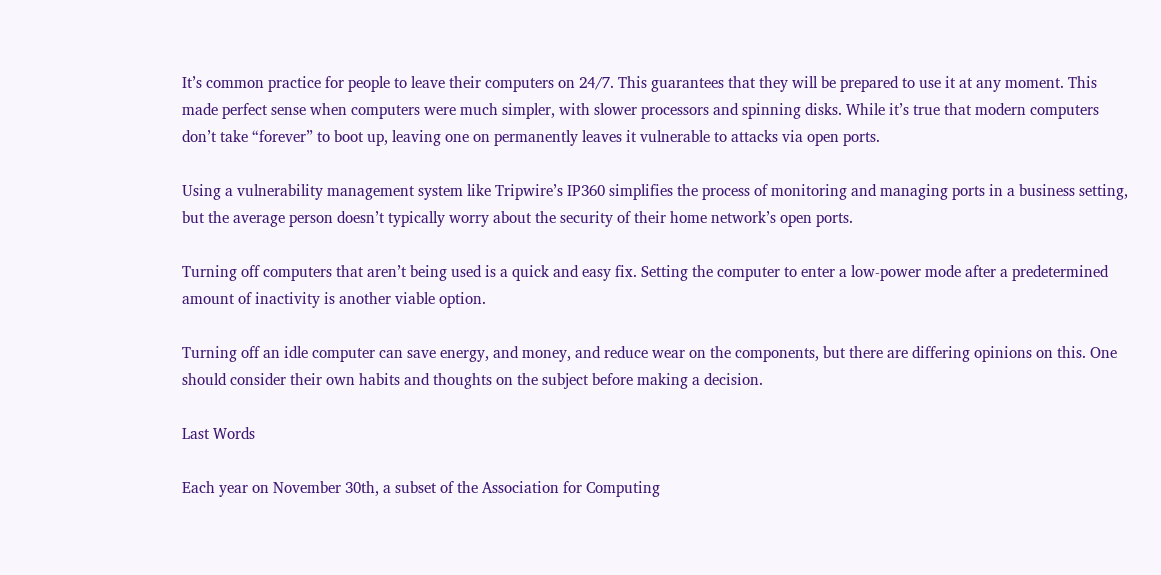It’s common practice for people to leave their computers on 24/7. This guarantees that they will be prepared to use it at any moment. This made perfect sense when computers were much simpler, with slower processors and spinning disks. While it’s true that modern computers don’t take “forever” to boot up, leaving one on permanently leaves it vulnerable to attacks via open ports.

Using a vulnerability management system like Tripwire’s IP360 simplifies the process of monitoring and managing ports in a business setting, but the average person doesn’t typically worry about the security of their home network’s open ports.

Turning off computers that aren’t being used is a quick and easy fix. Setting the computer to enter a low-power mode after a predetermined amount of inactivity is another viable option.

Turning off an idle computer can save energy, and money, and reduce wear on the components, but there are differing opinions on this. One should consider their own habits and thoughts on the subject before making a decision.

Last Words

Each year on November 30th, a subset of the Association for Computing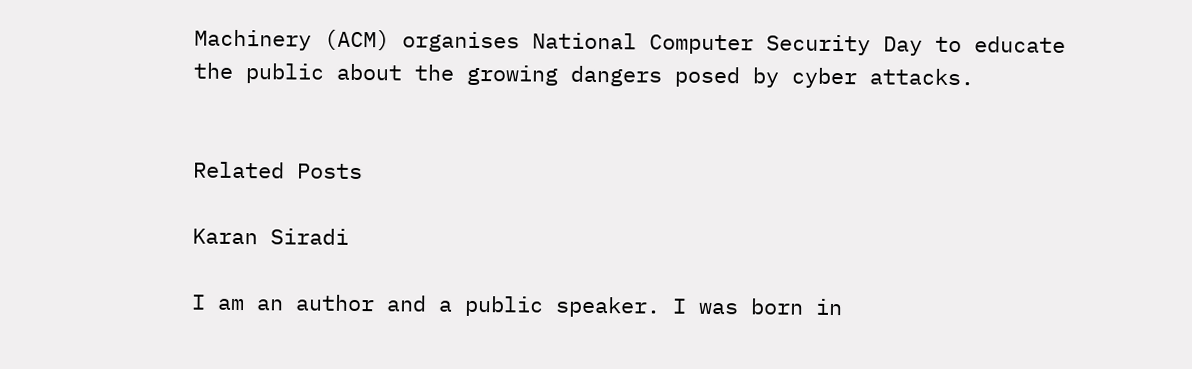Machinery (ACM) organises National Computer Security Day to educate the public about the growing dangers posed by cyber attacks.


Related Posts

Karan Siradi

I am an author and a public speaker. I was born in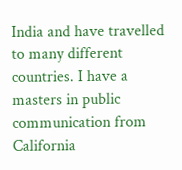India and have travelled to many different countries. I have a masters in public communication from California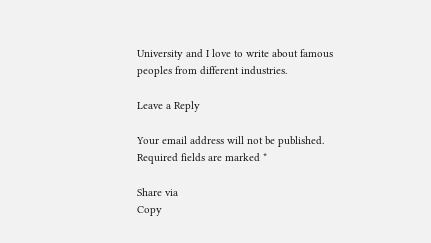University and I love to write about famous peoples from different industries.

Leave a Reply

Your email address will not be published. Required fields are marked *

Share via
Copy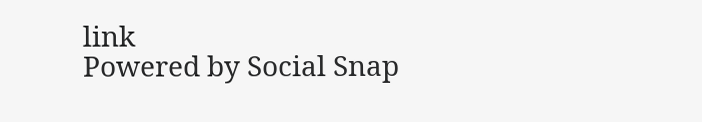link
Powered by Social Snap